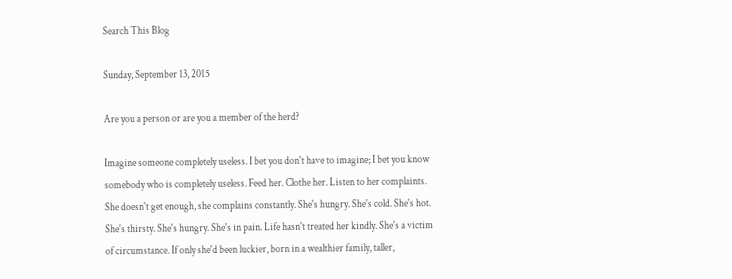Search This Blog

Sunday, September 13, 2015

Are you a person or are you a member of the herd?

Imagine someone completely useless. I bet you don't have to imagine; I bet you know somebody who is completely useless. Feed her. Clothe her. Listen to her complaints. She doesn't get enough, she complains constantly. She's hungry. She's cold. She's hot. She's thirsty. She's hungry. She's in pain. Life hasn't treated her kindly. She's a victim of circumstance. If only she'd been luckier, born in a wealthier family, taller,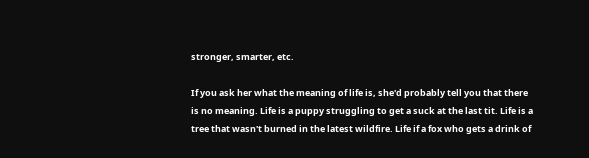stronger, smarter, etc.

If you ask her what the meaning of life is, she'd probably tell you that there is no meaning. Life is a puppy struggling to get a suck at the last tit. Life is a tree that wasn't burned in the latest wildfire. Life if a fox who gets a drink of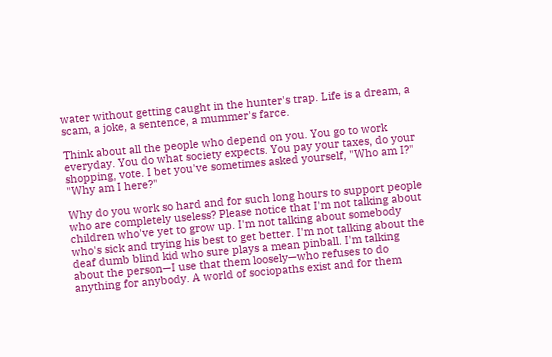water without getting caught in the hunter's trap. Life is a dream, a scam, a joke, a sentence, a mummer's farce.

Think about all the people who depend on you. You go to work everyday. You do what society expects. You pay your taxes, do your shopping, vote. I bet you've sometimes asked yourself, "Who am I?" "Why am I here?"

Why do you work so hard and for such long hours to support people who are completely useless? Please notice that I'm not talking about children who've yet to grow up. I'm not talking about somebody who's sick and trying his best to get better. I'm not talking about the deaf dumb blind kid who sure plays a mean pinball. I'm talking about the person—I use that them loosely—who refuses to do anything for anybody. A world of sociopaths exist and for them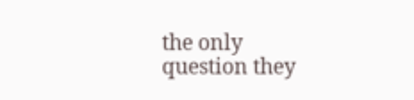the only question they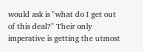would ask is "what do I get out of this deal?" Their only imperative is getting the utmost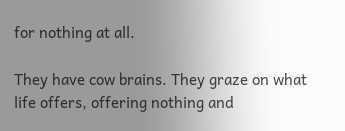for nothing at all.

They have cow brains. They graze on what life offers, offering nothing and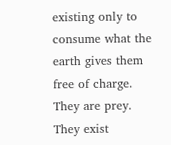existing only to consume what the earth gives them free of charge. They are prey. They exist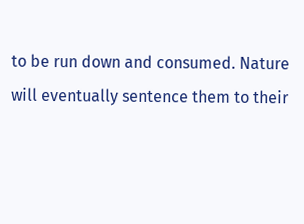to be run down and consumed. Nature will eventually sentence them to their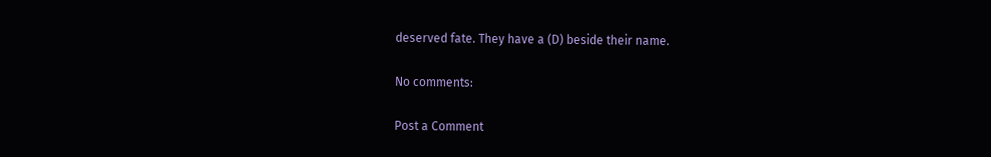deserved fate. They have a (D) beside their name.

No comments:

Post a Comment